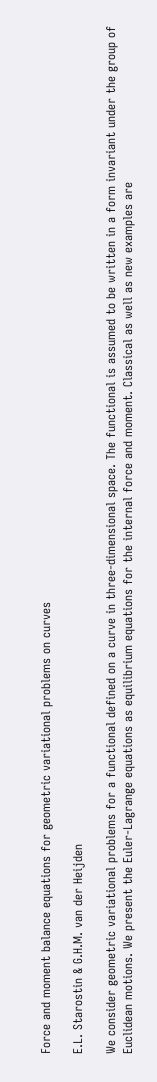Force and moment balance equations for geometric variational problems on curves

E.L. Starostin & G.H.M. van der Heijden

We consider geometric variational problems for a functional defined on a curve in three-dimensional space. The functional is assumed to be written in a form invariant under the group of Euclidean motions. We present the Euler-Lagrange equations as equilibrium equations for the internal force and moment. Classical as well as new examples are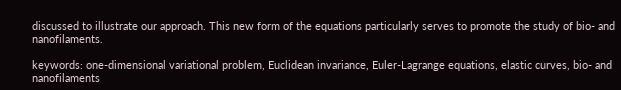discussed to illustrate our approach. This new form of the equations particularly serves to promote the study of bio- and nanofilaments.

keywords: one-dimensional variational problem, Euclidean invariance, Euler-Lagrange equations, elastic curves, bio- and nanofilaments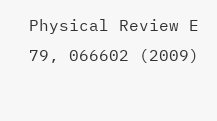Physical Review E 79, 066602 (2009)